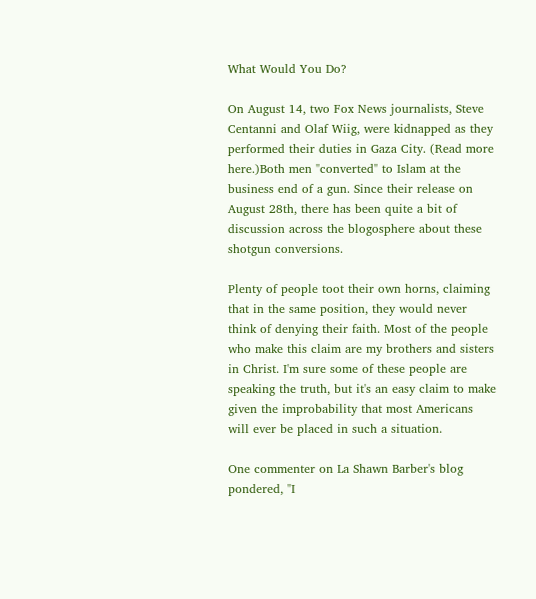What Would You Do?

On August 14, two Fox News journalists, Steve Centanni and Olaf Wiig, were kidnapped as they performed their duties in Gaza City. (Read more here.)Both men "converted" to Islam at the business end of a gun. Since their release on August 28th, there has been quite a bit of discussion across the blogosphere about these shotgun conversions.

Plenty of people toot their own horns, claiming that in the same position, they would never think of denying their faith. Most of the people who make this claim are my brothers and sisters in Christ. I'm sure some of these people are speaking the truth, but it's an easy claim to make given the improbability that most Americans will ever be placed in such a situation.

One commenter on La Shawn Barber's blog pondered, "I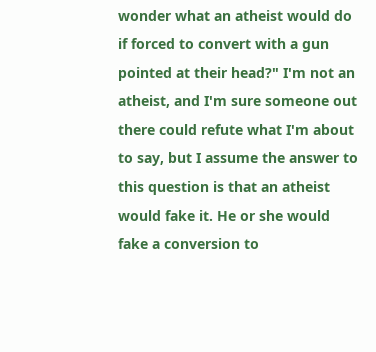wonder what an atheist would do if forced to convert with a gun pointed at their head?" I'm not an atheist, and I'm sure someone out there could refute what I'm about to say, but I assume the answer to this question is that an atheist would fake it. He or she would fake a conversion to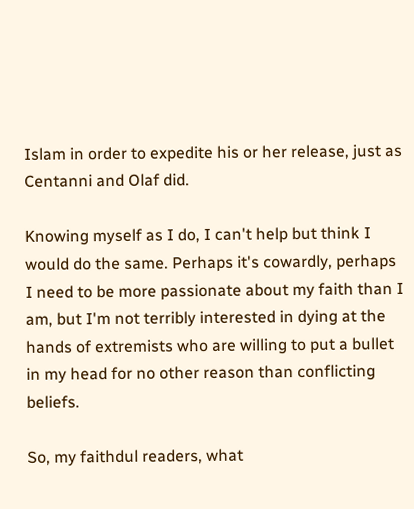Islam in order to expedite his or her release, just as Centanni and Olaf did.

Knowing myself as I do, I can't help but think I would do the same. Perhaps it's cowardly, perhaps I need to be more passionate about my faith than I am, but I'm not terribly interested in dying at the hands of extremists who are willing to put a bullet in my head for no other reason than conflicting beliefs.

So, my faithdul readers, what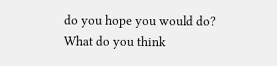do you hope you would do? What do you think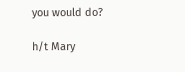you would do?

h/t Mary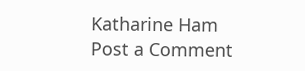Katharine Ham
Post a Comment